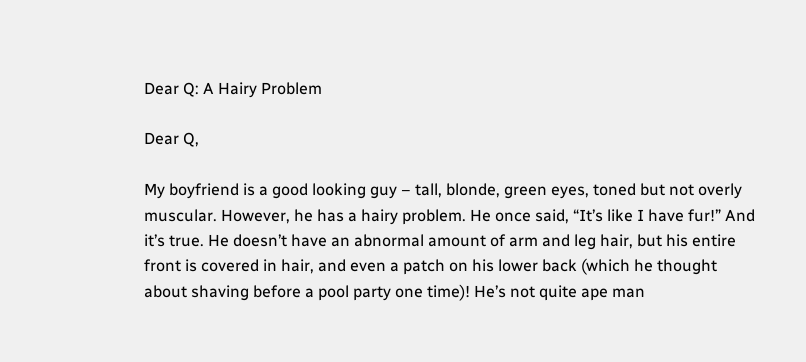Dear Q: A Hairy Problem

Dear Q,

My boyfriend is a good looking guy – tall, blonde, green eyes, toned but not overly muscular. However, he has a hairy problem. He once said, “It’s like I have fur!” And it’s true. He doesn’t have an abnormal amount of arm and leg hair, but his entire front is covered in hair, and even a patch on his lower back (which he thought about shaving before a pool party one time)! He’s not quite ape man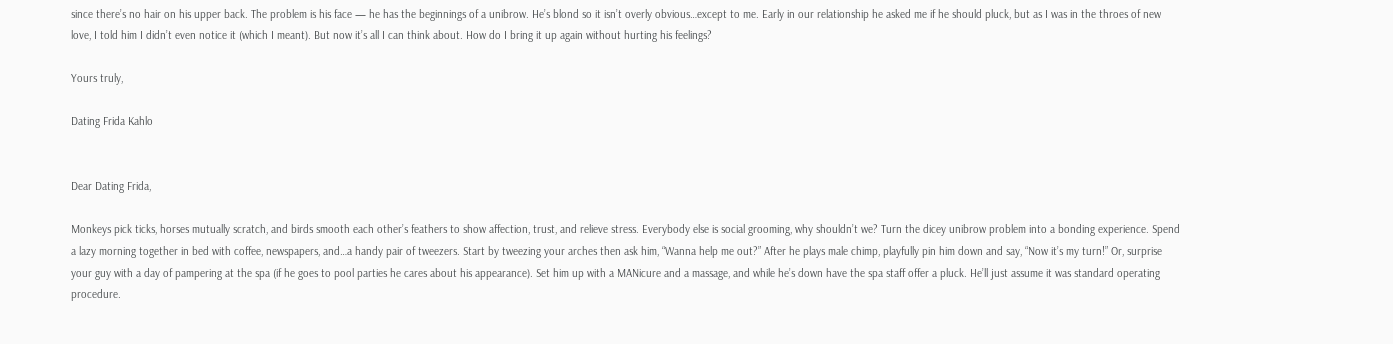since there’s no hair on his upper back. The problem is his face — he has the beginnings of a unibrow. He’s blond so it isn’t overly obvious…except to me. Early in our relationship he asked me if he should pluck, but as I was in the throes of new love, I told him I didn’t even notice it (which I meant). But now it’s all I can think about. How do I bring it up again without hurting his feelings?

Yours truly,

Dating Frida Kahlo


Dear Dating Frida,

Monkeys pick ticks, horses mutually scratch, and birds smooth each other’s feathers to show affection, trust, and relieve stress. Everybody else is social grooming, why shouldn’t we? Turn the dicey unibrow problem into a bonding experience. Spend a lazy morning together in bed with coffee, newspapers, and…a handy pair of tweezers. Start by tweezing your arches then ask him, “Wanna help me out?” After he plays male chimp, playfully pin him down and say, “Now it’s my turn!” Or, surprise your guy with a day of pampering at the spa (if he goes to pool parties he cares about his appearance). Set him up with a MANicure and a massage, and while he’s down have the spa staff offer a pluck. He’ll just assume it was standard operating procedure.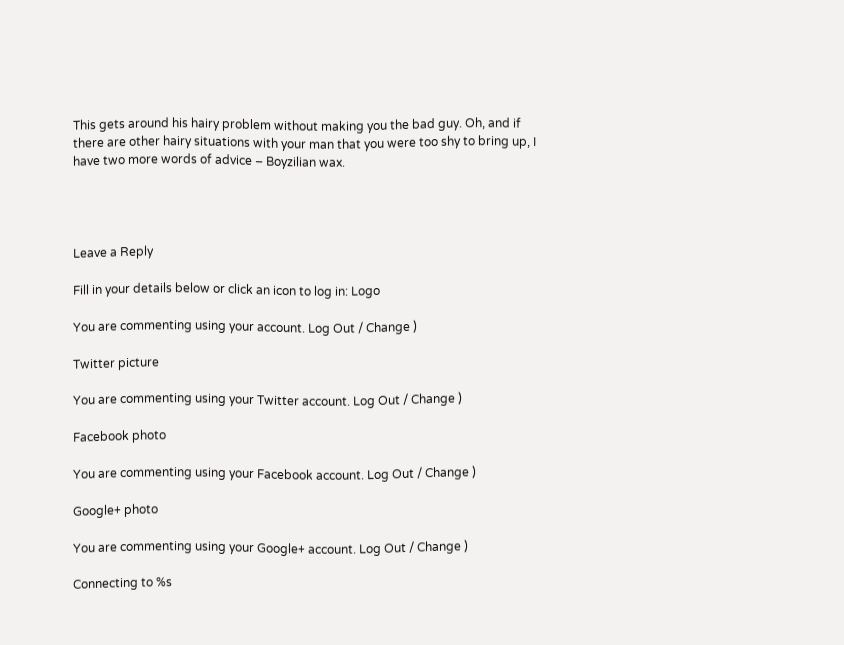This gets around his hairy problem without making you the bad guy. Oh, and if there are other hairy situations with your man that you were too shy to bring up, I have two more words of advice – Boyzilian wax.




Leave a Reply

Fill in your details below or click an icon to log in: Logo

You are commenting using your account. Log Out / Change )

Twitter picture

You are commenting using your Twitter account. Log Out / Change )

Facebook photo

You are commenting using your Facebook account. Log Out / Change )

Google+ photo

You are commenting using your Google+ account. Log Out / Change )

Connecting to %s